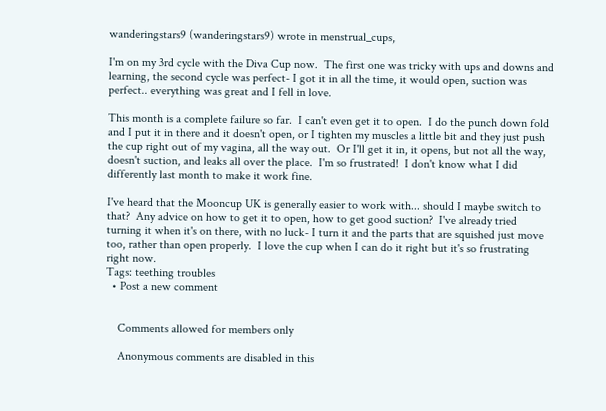wanderingstars9 (wanderingstars9) wrote in menstrual_cups,

I'm on my 3rd cycle with the Diva Cup now.  The first one was tricky with ups and downs and learning, the second cycle was perfect- I got it in all the time, it would open, suction was perfect.. everything was great and I fell in love.

This month is a complete failure so far.  I can't even get it to open.  I do the punch down fold and I put it in there and it doesn't open, or I tighten my muscles a little bit and they just push the cup right out of my vagina, all the way out.  Or I'll get it in, it opens, but not all the way, doesn't suction, and leaks all over the place.  I'm so frustrated!  I don't know what I did differently last month to make it work fine.

I've heard that the Mooncup UK is generally easier to work with... should I maybe switch to that?  Any advice on how to get it to open, how to get good suction?  I've already tried turning it when it's on there, with no luck- I turn it and the parts that are squished just move too, rather than open properly.  I love the cup when I can do it right but it's so frustrating right now.
Tags: teething troubles
  • Post a new comment


    Comments allowed for members only

    Anonymous comments are disabled in this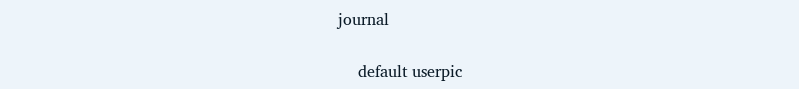journal

    default userpic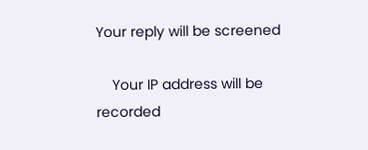Your reply will be screened

    Your IP address will be recorded